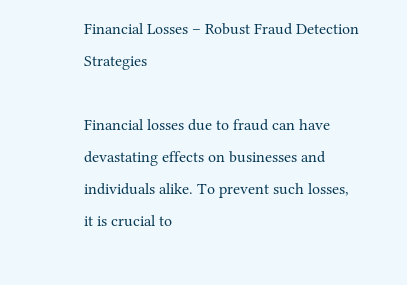Financial Losses – Robust Fraud Detection Strategies

Financial losses due to fraud can have devastating effects on businesses and individuals alike. To prevent such losses, it is crucial to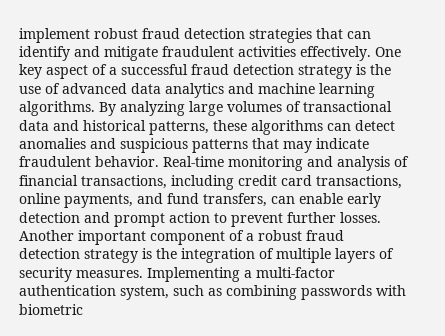implement robust fraud detection strategies that can identify and mitigate fraudulent activities effectively. One key aspect of a successful fraud detection strategy is the use of advanced data analytics and machine learning algorithms. By analyzing large volumes of transactional data and historical patterns, these algorithms can detect anomalies and suspicious patterns that may indicate fraudulent behavior. Real-time monitoring and analysis of financial transactions, including credit card transactions, online payments, and fund transfers, can enable early detection and prompt action to prevent further losses. Another important component of a robust fraud detection strategy is the integration of multiple layers of security measures. Implementing a multi-factor authentication system, such as combining passwords with biometric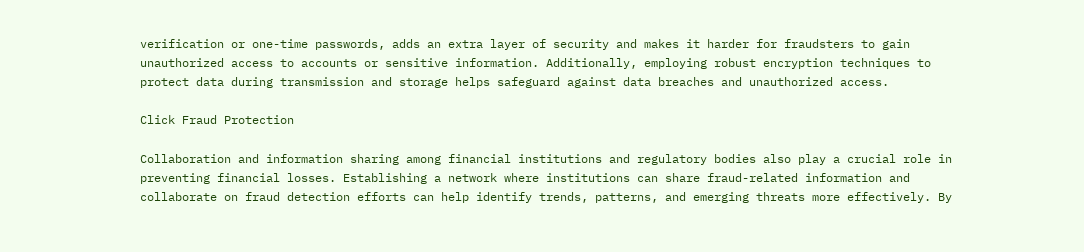verification or one-time passwords, adds an extra layer of security and makes it harder for fraudsters to gain unauthorized access to accounts or sensitive information. Additionally, employing robust encryption techniques to protect data during transmission and storage helps safeguard against data breaches and unauthorized access.

Click Fraud Protection

Collaboration and information sharing among financial institutions and regulatory bodies also play a crucial role in preventing financial losses. Establishing a network where institutions can share fraud-related information and collaborate on fraud detection efforts can help identify trends, patterns, and emerging threats more effectively. By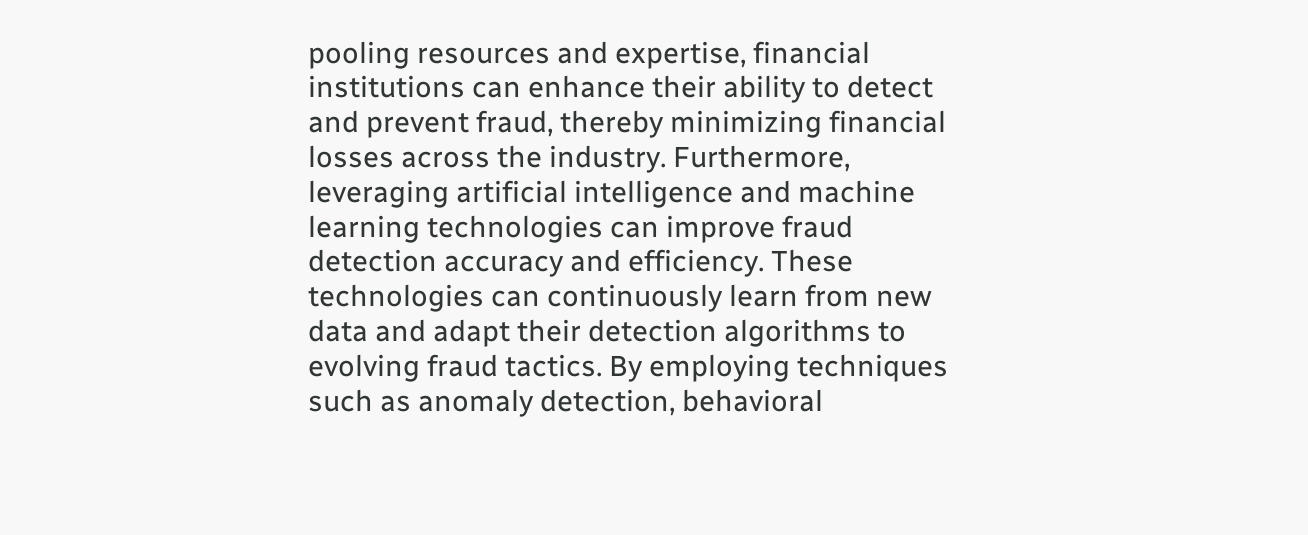pooling resources and expertise, financial institutions can enhance their ability to detect and prevent fraud, thereby minimizing financial losses across the industry. Furthermore, leveraging artificial intelligence and machine learning technologies can improve fraud detection accuracy and efficiency. These technologies can continuously learn from new data and adapt their detection algorithms to evolving fraud tactics. By employing techniques such as anomaly detection, behavioral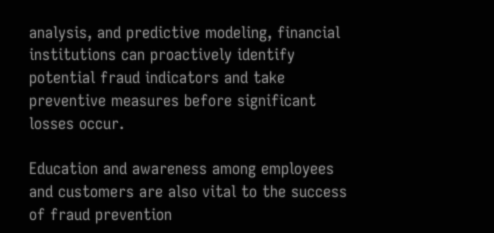analysis, and predictive modeling, financial institutions can proactively identify potential fraud indicators and take preventive measures before significant losses occur.

Education and awareness among employees and customers are also vital to the success of fraud prevention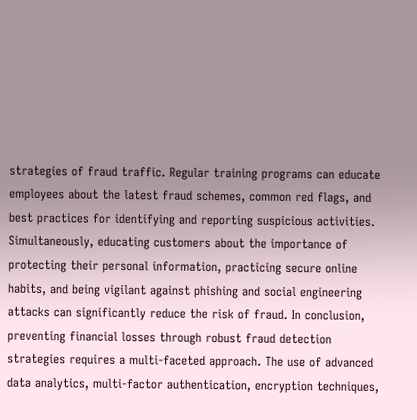strategies of fraud traffic. Regular training programs can educate employees about the latest fraud schemes, common red flags, and best practices for identifying and reporting suspicious activities. Simultaneously, educating customers about the importance of protecting their personal information, practicing secure online habits, and being vigilant against phishing and social engineering attacks can significantly reduce the risk of fraud. In conclusion, preventing financial losses through robust fraud detection strategies requires a multi-faceted approach. The use of advanced data analytics, multi-factor authentication, encryption techniques,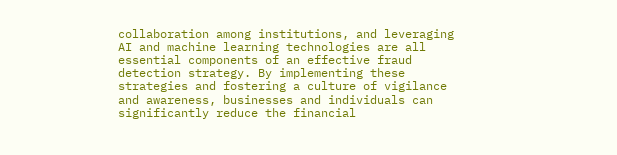collaboration among institutions, and leveraging AI and machine learning technologies are all essential components of an effective fraud detection strategy. By implementing these strategies and fostering a culture of vigilance and awareness, businesses and individuals can significantly reduce the financial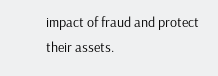impact of fraud and protect their assets.